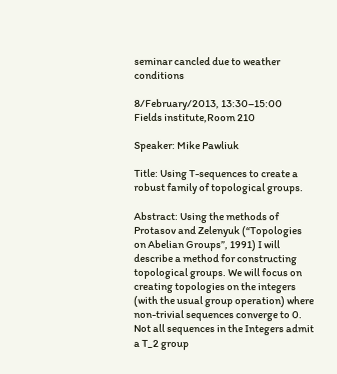seminar cancled due to weather conditions

8/February/2013, 13:30–15:00
Fields institute,Room 210

Speaker: Mike Pawliuk

Title: Using T-sequences to create a robust family of topological groups.

Abstract: Using the methods of Protasov and Zelenyuk (“Topologies on Abelian Groups”, 1991) I will describe a method for constructing topological groups. We will focus on creating topologies on the integers (with the usual group operation) where non-trivial sequences converge to 0. Not all sequences in the Integers admit a T_2 group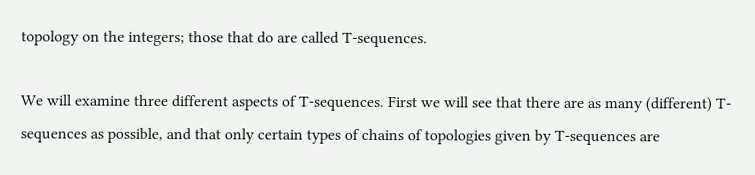topology on the integers; those that do are called T-sequences.

We will examine three different aspects of T-sequences. First we will see that there are as many (different) T-sequences as possible, and that only certain types of chains of topologies given by T-sequences are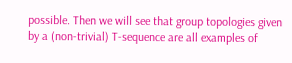possible. Then we will see that group topologies given by a (non-trivial) T-sequence are all examples of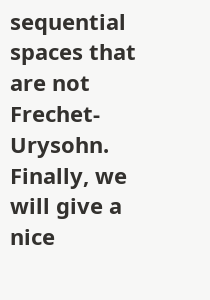sequential spaces that are not Frechet-Urysohn. Finally, we will give a nice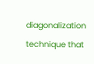diagonalization technique that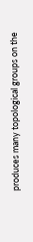produces many topological groups on the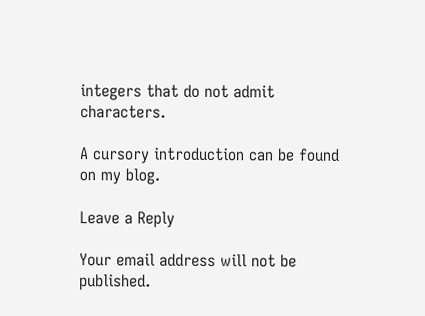integers that do not admit characters.

A cursory introduction can be found on my blog.

Leave a Reply

Your email address will not be published.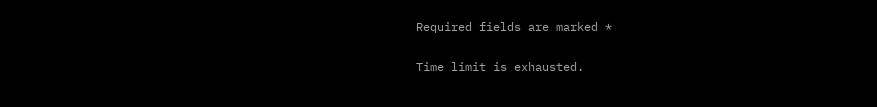Required fields are marked *

Time limit is exhausted.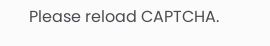Please reload CAPTCHA.